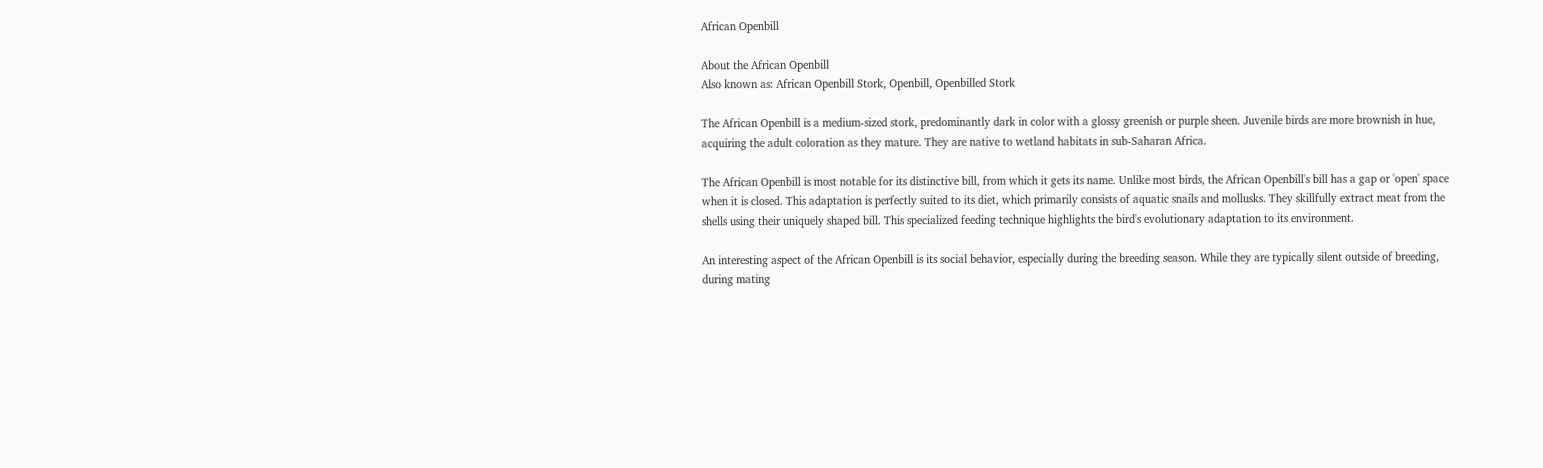African Openbill

About the African Openbill
Also known as: African Openbill Stork, Openbill, Openbilled Stork

The African Openbill is a medium-sized stork, predominantly dark in color with a glossy greenish or purple sheen. Juvenile birds are more brownish in hue, acquiring the adult coloration as they mature. They are native to wetland habitats in sub-Saharan Africa.

The African Openbill is most notable for its distinctive bill, from which it gets its name. Unlike most birds, the African Openbill's bill has a gap or 'open' space when it is closed. This adaptation is perfectly suited to its diet, which primarily consists of aquatic snails and mollusks. They skillfully extract meat from the shells using their uniquely shaped bill. This specialized feeding technique highlights the bird's evolutionary adaptation to its environment.

An interesting aspect of the African Openbill is its social behavior, especially during the breeding season. While they are typically silent outside of breeding, during mating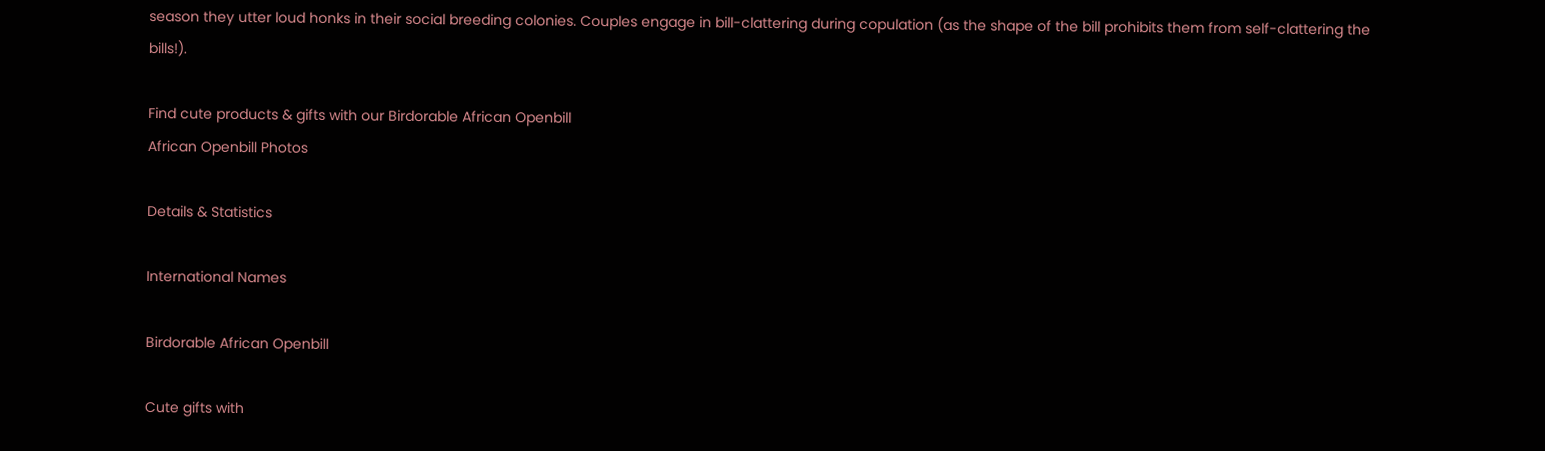season they utter loud honks in their social breeding colonies. Couples engage in bill-clattering during copulation (as the shape of the bill prohibits them from self-clattering the bills!).

Find cute products & gifts with our Birdorable African Openbill
African Openbill Photos

Details & Statistics

International Names

Birdorable African Openbill

Cute gifts with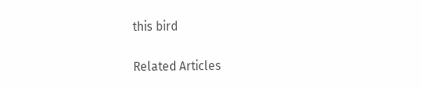this bird

Related Articles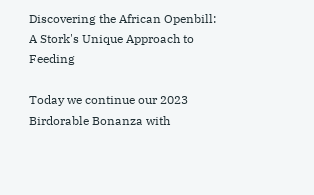Discovering the African Openbill: A Stork's Unique Approach to Feeding

Today we continue our 2023 Birdorable Bonanza with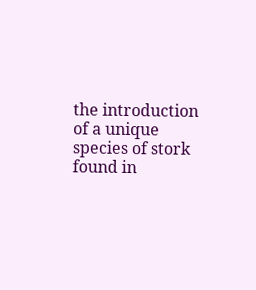the introduction of a unique species of stork found in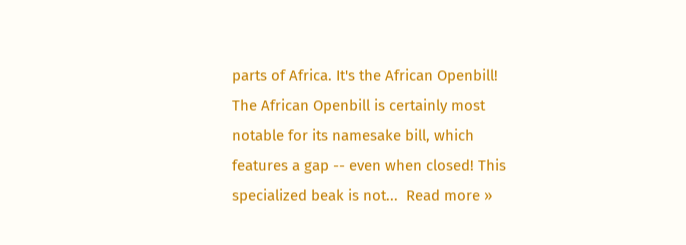parts of Africa. It's the African Openbill! The African Openbill is certainly most notable for its namesake bill, which features a gap -- even when closed! This specialized beak is not...  Read more »